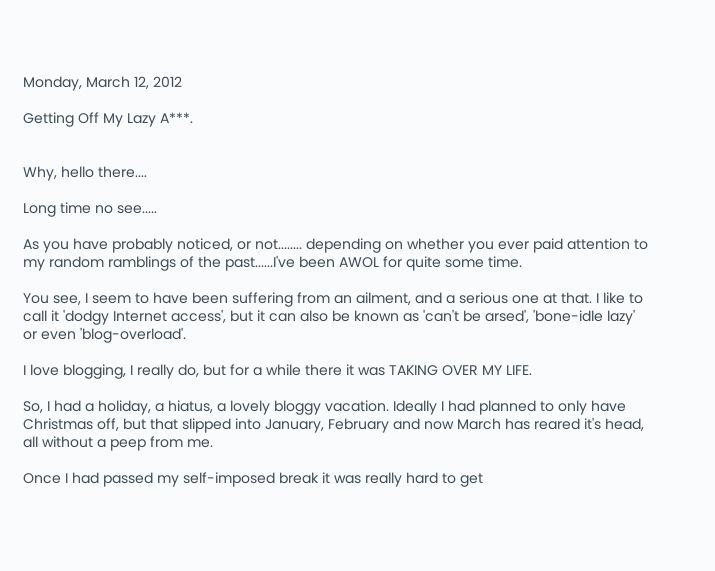Monday, March 12, 2012

Getting Off My Lazy A***.


Why, hello there....

Long time no see.....

As you have probably noticed, or not........ depending on whether you ever paid attention to my random ramblings of the past......I've been AWOL for quite some time.

You see, I seem to have been suffering from an ailment, and a serious one at that. I like to call it 'dodgy Internet access', but it can also be known as 'can't be arsed', 'bone-idle lazy' or even 'blog-overload'.

I love blogging, I really do, but for a while there it was TAKING OVER MY LIFE.

So, I had a holiday, a hiatus, a lovely bloggy vacation. Ideally I had planned to only have Christmas off, but that slipped into January, February and now March has reared it's head, all without a peep from me.

Once I had passed my self-imposed break it was really hard to get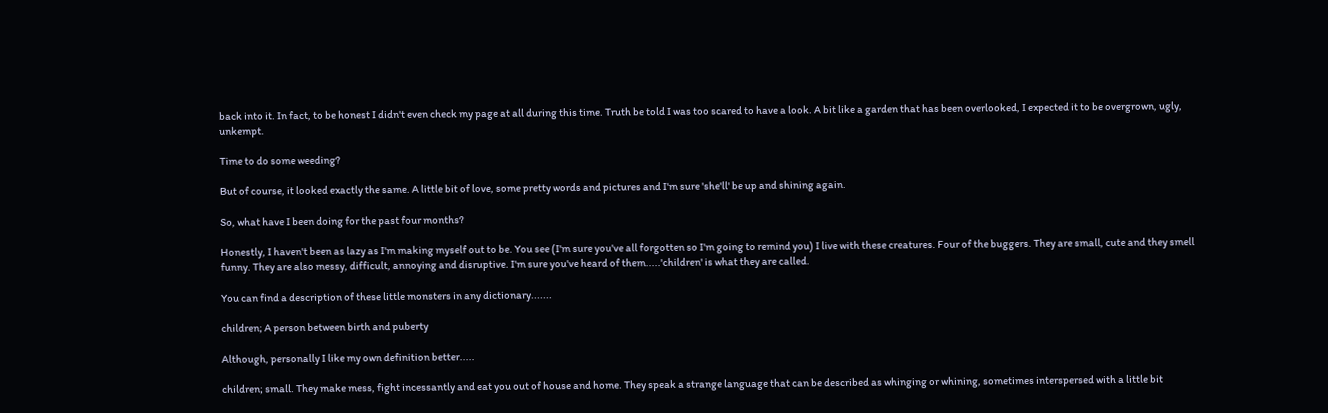back into it. In fact, to be honest I didn't even check my page at all during this time. Truth be told I was too scared to have a look. A bit like a garden that has been overlooked, I expected it to be overgrown, ugly, unkempt.

Time to do some weeding?

But of course, it looked exactly the same. A little bit of love, some pretty words and pictures and I'm sure 'she'll' be up and shining again.

So, what have I been doing for the past four months?

Honestly, I haven't been as lazy as I'm making myself out to be. You see (I'm sure you've all forgotten so I'm going to remind you) I live with these creatures. Four of the buggers. They are small, cute and they smell funny. They are also messy, difficult, annoying and disruptive. I'm sure you've heard of them.....'children' is what they are called.

You can find a description of these little monsters in any dictionary.......

children; A person between birth and puberty

Although, personally I like my own definition better.....

children; small. They make mess, fight incessantly and eat you out of house and home. They speak a strange language that can be described as whinging or whining, sometimes interspersed with a little bit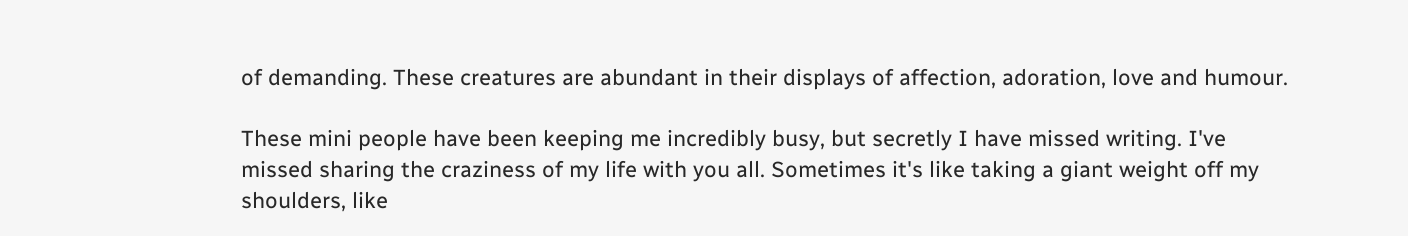of demanding. These creatures are abundant in their displays of affection, adoration, love and humour.

These mini people have been keeping me incredibly busy, but secretly I have missed writing. I've missed sharing the craziness of my life with you all. Sometimes it's like taking a giant weight off my shoulders, like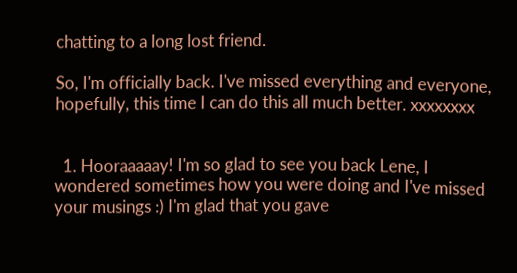chatting to a long lost friend.

So, I'm officially back. I've missed everything and everyone, hopefully, this time I can do this all much better. xxxxxxxx


  1. Hooraaaaay! I'm so glad to see you back Lene, I wondered sometimes how you were doing and I've missed your musings :) I'm glad that you gave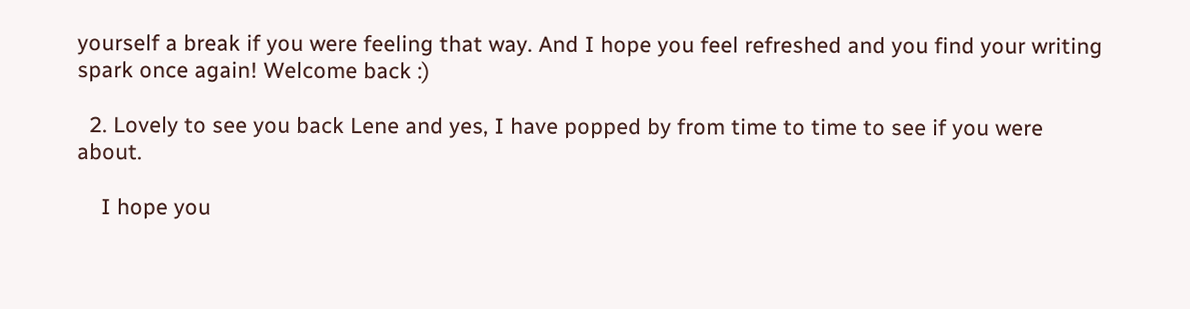yourself a break if you were feeling that way. And I hope you feel refreshed and you find your writing spark once again! Welcome back :)

  2. Lovely to see you back Lene and yes, I have popped by from time to time to see if you were about.

    I hope you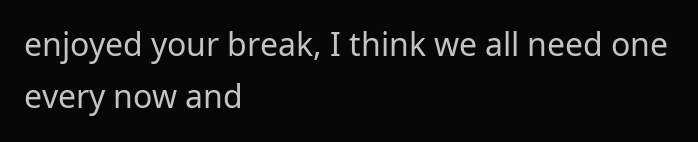enjoyed your break, I think we all need one every now and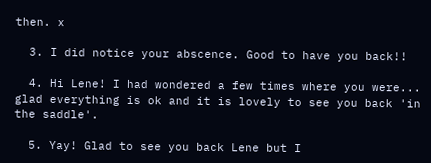then. x

  3. I did notice your abscence. Good to have you back!!

  4. Hi Lene! I had wondered a few times where you were... glad everything is ok and it is lovely to see you back 'in the saddle'.

  5. Yay! Glad to see you back Lene but I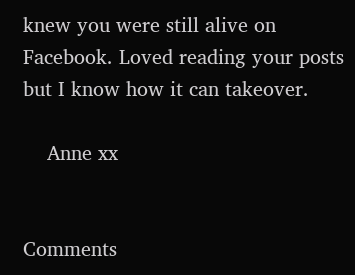knew you were still alive on Facebook. Loved reading your posts but I know how it can takeover.

    Anne xx


Comments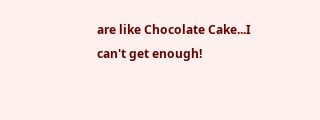are like Chocolate Cake...I can't get enough!